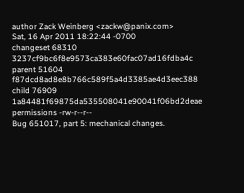author Zack Weinberg <zackw@panix.com>
Sat, 16 Apr 2011 18:22:44 -0700
changeset 68310 3237cf9bc6f8e9573ca383e60fac07ad16fdba4c
parent 51604 f87dcd8ad8e8b766c589f5a4d3385ae4d3eec388
child 76909 1a84481f69875da535508041e90041f06bd2deae
permissions -rw-r--r--
Bug 651017, part 5: mechanical changes.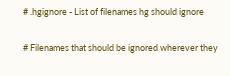# .hgignore - List of filenames hg should ignore

# Filenames that should be ignored wherever they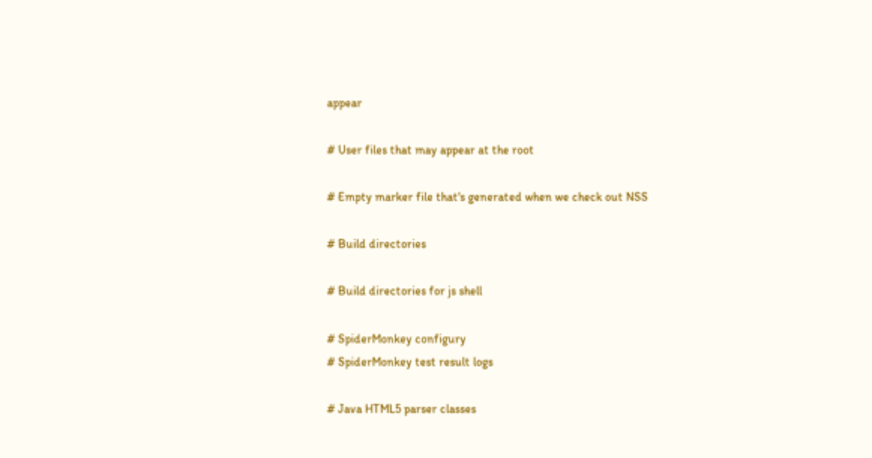appear

# User files that may appear at the root

# Empty marker file that's generated when we check out NSS

# Build directories

# Build directories for js shell

# SpiderMonkey configury
# SpiderMonkey test result logs

# Java HTML5 parser classes